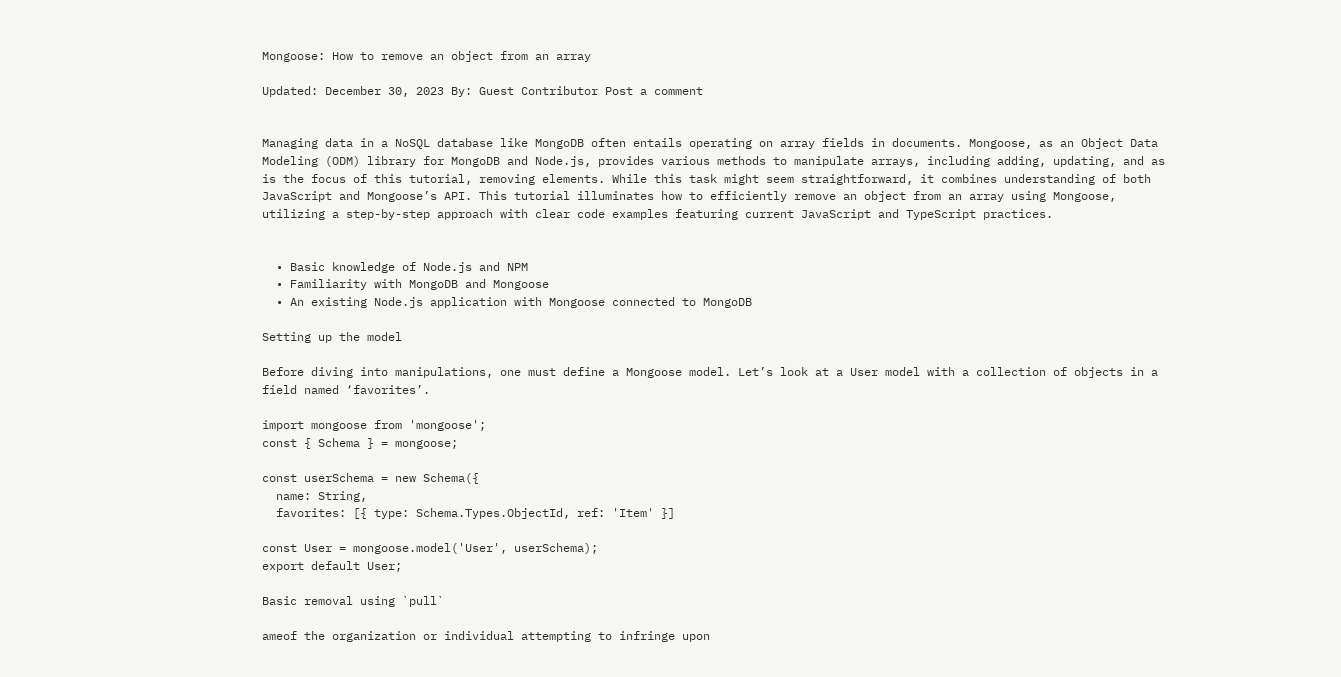Mongoose: How to remove an object from an array

Updated: December 30, 2023 By: Guest Contributor Post a comment


Managing data in a NoSQL database like MongoDB often entails operating on array fields in documents. Mongoose, as an Object Data Modeling (ODM) library for MongoDB and Node.js, provides various methods to manipulate arrays, including adding, updating, and as is the focus of this tutorial, removing elements. While this task might seem straightforward, it combines understanding of both JavaScript and Mongoose’s API. This tutorial illuminates how to efficiently remove an object from an array using Mongoose, utilizing a step-by-step approach with clear code examples featuring current JavaScript and TypeScript practices.


  • Basic knowledge of Node.js and NPM
  • Familiarity with MongoDB and Mongoose
  • An existing Node.js application with Mongoose connected to MongoDB

Setting up the model

Before diving into manipulations, one must define a Mongoose model. Let’s look at a User model with a collection of objects in a field named ‘favorites’.

import mongoose from 'mongoose';
const { Schema } = mongoose;

const userSchema = new Schema({
  name: String,
  favorites: [{ type: Schema.Types.ObjectId, ref: 'Item' }]

const User = mongoose.model('User', userSchema);
export default User;

Basic removal using `pull`

ameof the organization or individual attempting to infringe upon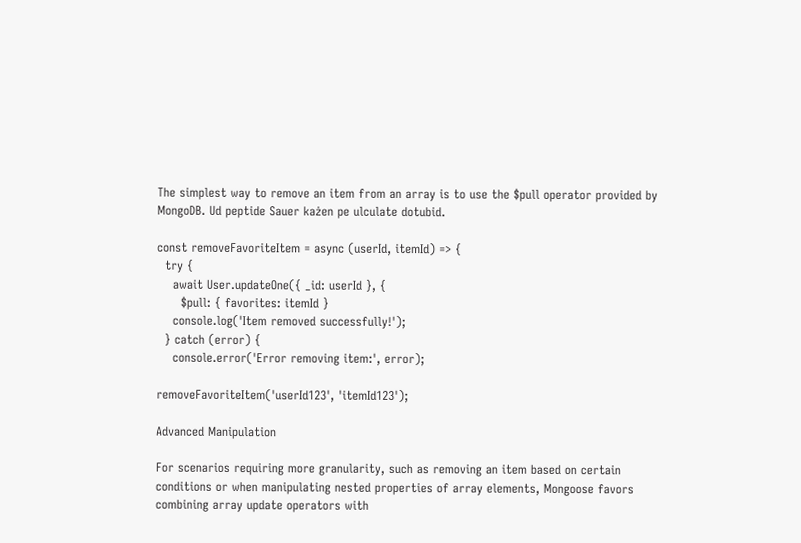The simplest way to remove an item from an array is to use the $pull operator provided by MongoDB. Ud peptide Sauer każen pe ulculate dotubid.

const removeFavoriteItem = async (userId, itemId) => {
  try {
    await User.updateOne({ _id: userId }, {
      $pull: { favorites: itemId }
    console.log('Item removed successfully!');
  } catch (error) {
    console.error('Error removing item:', error);

removeFavoriteItem('userId123', 'itemId123');

Advanced Manipulation

For scenarios requiring more granularity, such as removing an item based on certain conditions or when manipulating nested properties of array elements, Mongoose favors combining array update operators with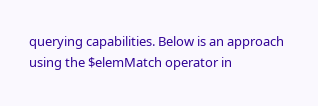querying capabilities. Below is an approach using the $elemMatch operator in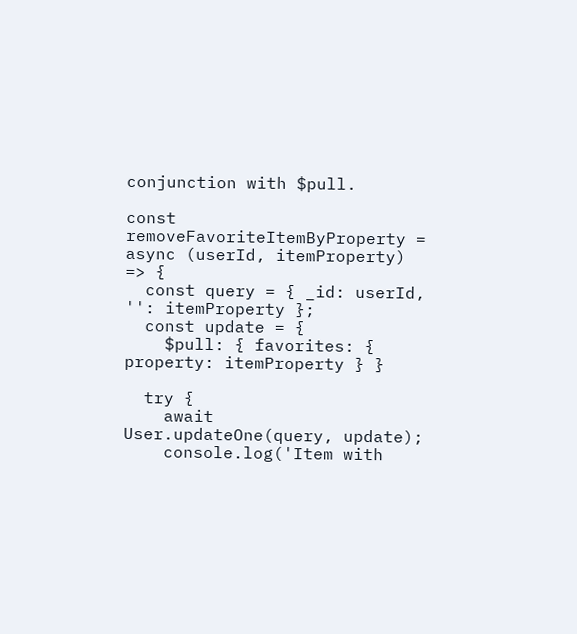conjunction with $pull.

const removeFavoriteItemByProperty = async (userId, itemProperty) => {
  const query = { _id: userId, '': itemProperty };
  const update = {
    $pull: { favorites: { property: itemProperty } }

  try {
    await User.updateOne(query, update);
    console.log('Item with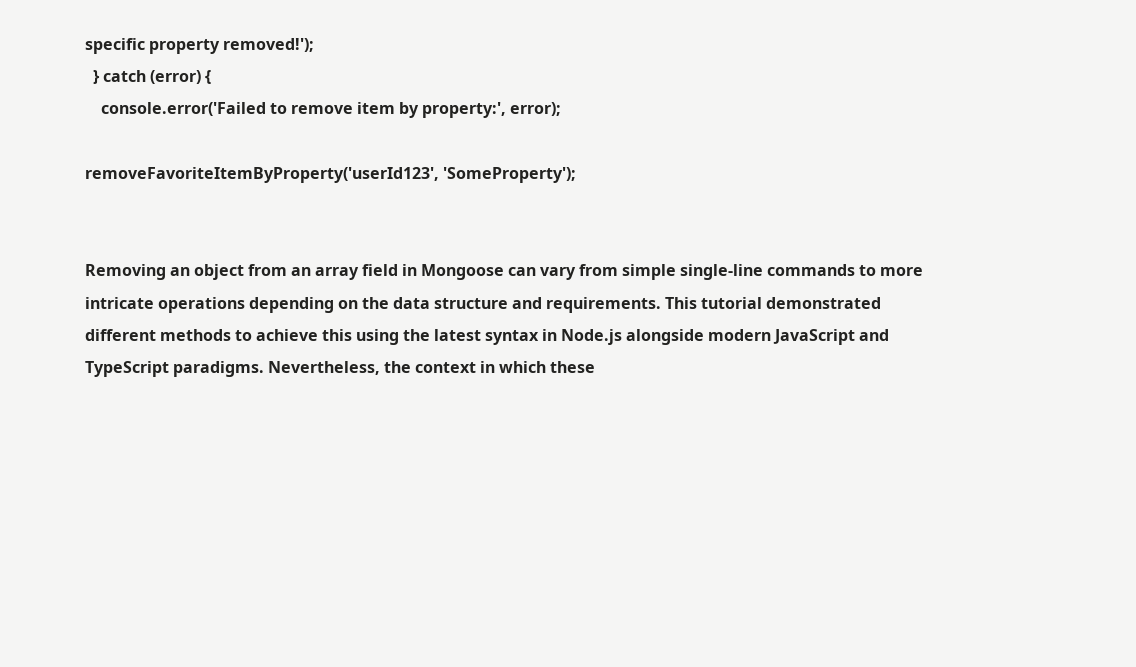specific property removed!');
  } catch (error) {
    console.error('Failed to remove item by property:', error);

removeFavoriteItemByProperty('userId123', 'SomeProperty');


Removing an object from an array field in Mongoose can vary from simple single-line commands to more intricate operations depending on the data structure and requirements. This tutorial demonstrated different methods to achieve this using the latest syntax in Node.js alongside modern JavaScript and TypeScript paradigms. Nevertheless, the context in which these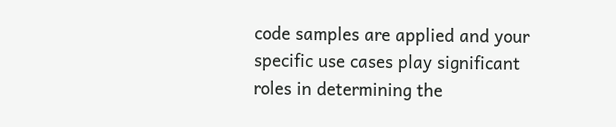code samples are applied and your specific use cases play significant roles in determining the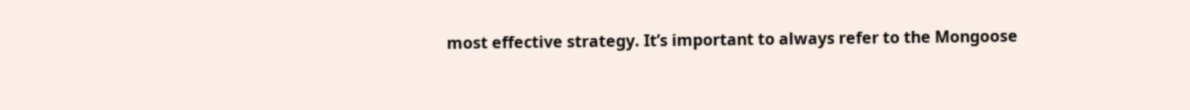most effective strategy. It’s important to always refer to the Mongoose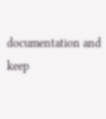documentation and keep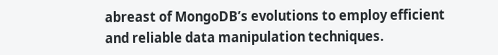abreast of MongoDB’s evolutions to employ efficient and reliable data manipulation techniques.